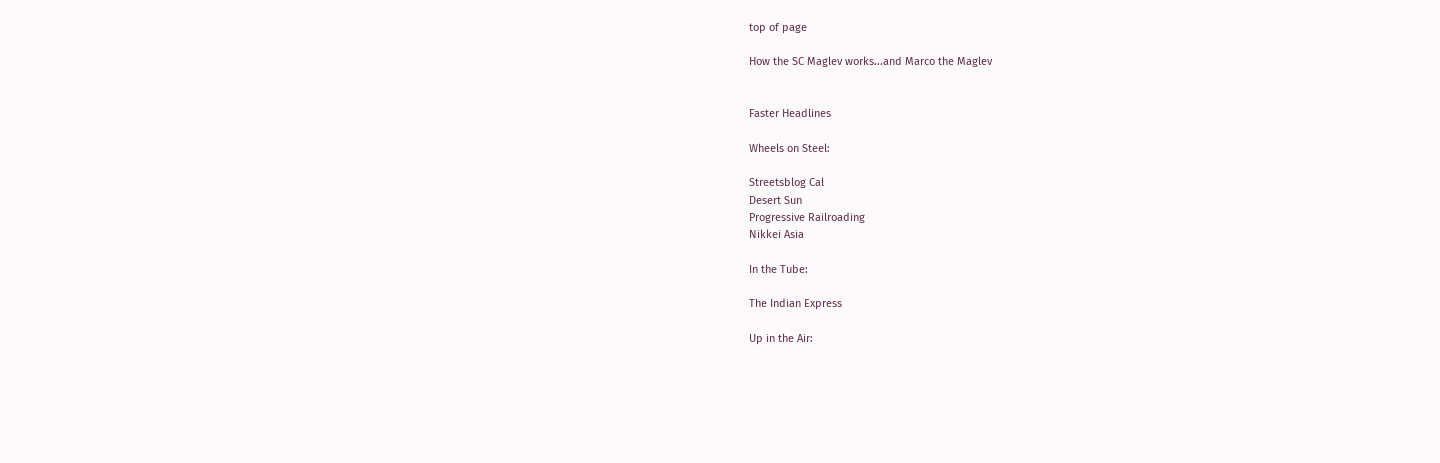top of page

How the SC Maglev works...and Marco the Maglev


Faster Headlines

Wheels on Steel:

Streetsblog Cal
Desert Sun
Progressive Railroading
Nikkei Asia

In the Tube:

The Indian Express

Up in the Air: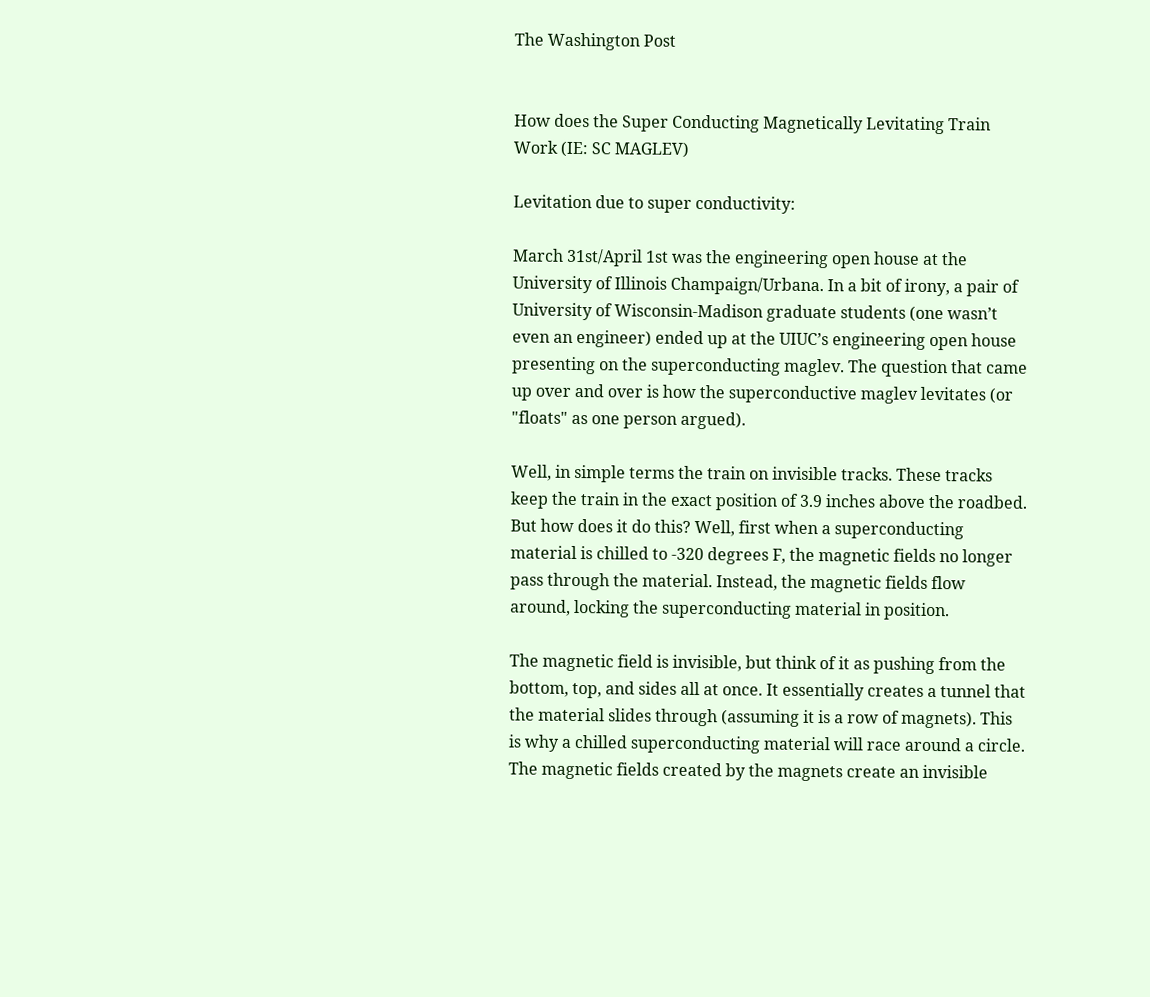The Washington Post


How does the Super Conducting Magnetically Levitating Train Work (IE: SC MAGLEV)

Levitation due to super conductivity:

March 31st/April 1st was the engineering open house at the University of Illinois Champaign/Urbana. In a bit of irony, a pair of University of Wisconsin-Madison graduate students (one wasn’t even an engineer) ended up at the UIUC’s engineering open house presenting on the superconducting maglev. The question that came up over and over is how the superconductive maglev levitates (or "floats" as one person argued).

Well, in simple terms the train on invisible tracks. These tracks keep the train in the exact position of 3.9 inches above the roadbed. But how does it do this? Well, first when a superconducting material is chilled to -320 degrees F, the magnetic fields no longer pass through the material. Instead, the magnetic fields flow around, locking the superconducting material in position.

The magnetic field is invisible, but think of it as pushing from the bottom, top, and sides all at once. It essentially creates a tunnel that the material slides through (assuming it is a row of magnets). This is why a chilled superconducting material will race around a circle. The magnetic fields created by the magnets create an invisible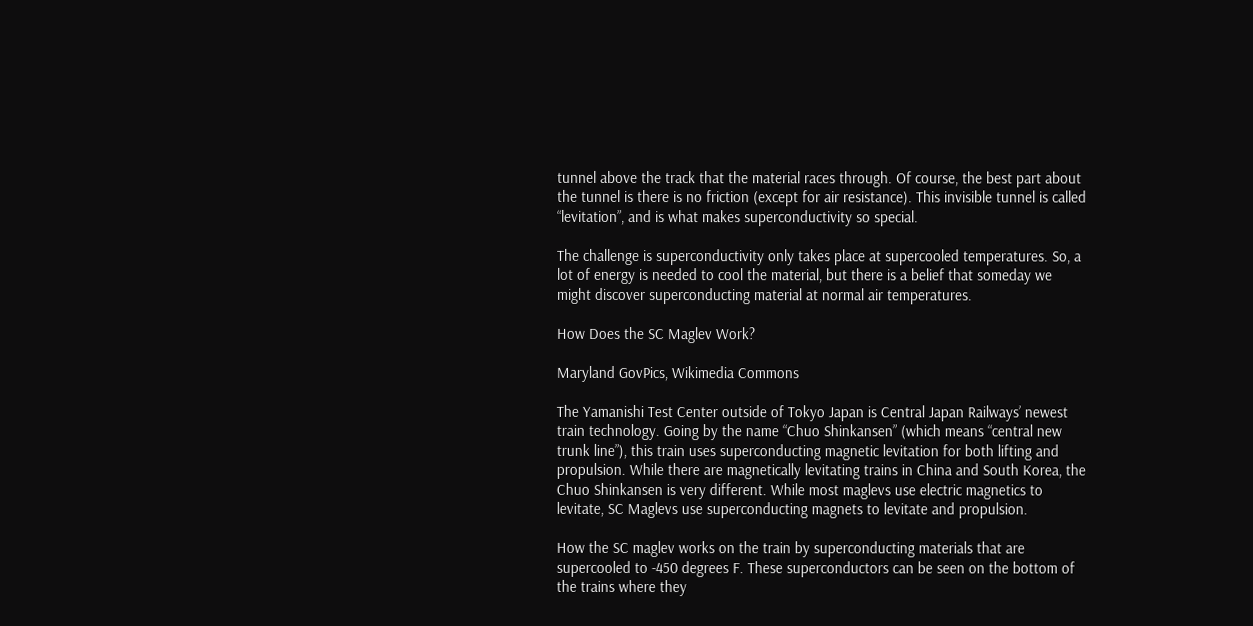tunnel above the track that the material races through. Of course, the best part about the tunnel is there is no friction (except for air resistance). This invisible tunnel is called “levitation”, and is what makes superconductivity so special.

The challenge is superconductivity only takes place at supercooled temperatures. So, a lot of energy is needed to cool the material, but there is a belief that someday we might discover superconducting material at normal air temperatures.

How Does the SC Maglev Work?

Maryland GovPics, Wikimedia Commons

The Yamanishi Test Center outside of Tokyo Japan is Central Japan Railways’ newest train technology. Going by the name “Chuo Shinkansen” (which means “central new trunk line”), this train uses superconducting magnetic levitation for both lifting and propulsion. While there are magnetically levitating trains in China and South Korea, the Chuo Shinkansen is very different. While most maglevs use electric magnetics to levitate, SC Maglevs use superconducting magnets to levitate and propulsion.

How the SC maglev works on the train by superconducting materials that are supercooled to -450 degrees F. These superconductors can be seen on the bottom of the trains where they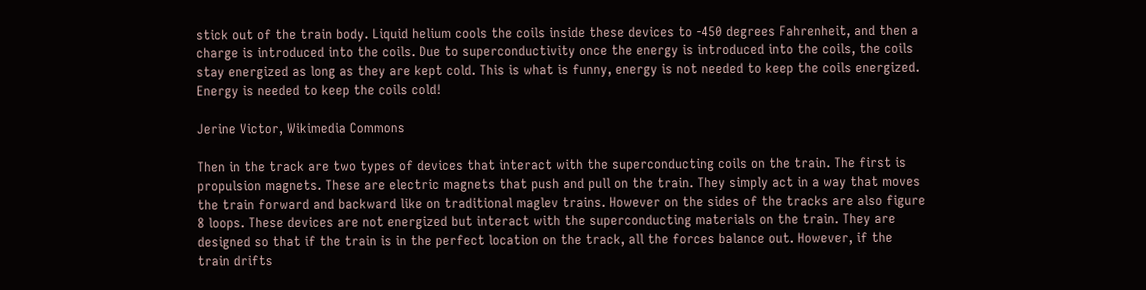stick out of the train body. Liquid helium cools the coils inside these devices to -450 degrees Fahrenheit, and then a charge is introduced into the coils. Due to superconductivity once the energy is introduced into the coils, the coils stay energized as long as they are kept cold. This is what is funny, energy is not needed to keep the coils energized. Energy is needed to keep the coils cold!

Jerine Victor, Wikimedia Commons

Then in the track are two types of devices that interact with the superconducting coils on the train. The first is propulsion magnets. These are electric magnets that push and pull on the train. They simply act in a way that moves the train forward and backward like on traditional maglev trains. However on the sides of the tracks are also figure 8 loops. These devices are not energized but interact with the superconducting materials on the train. They are designed so that if the train is in the perfect location on the track, all the forces balance out. However, if the train drifts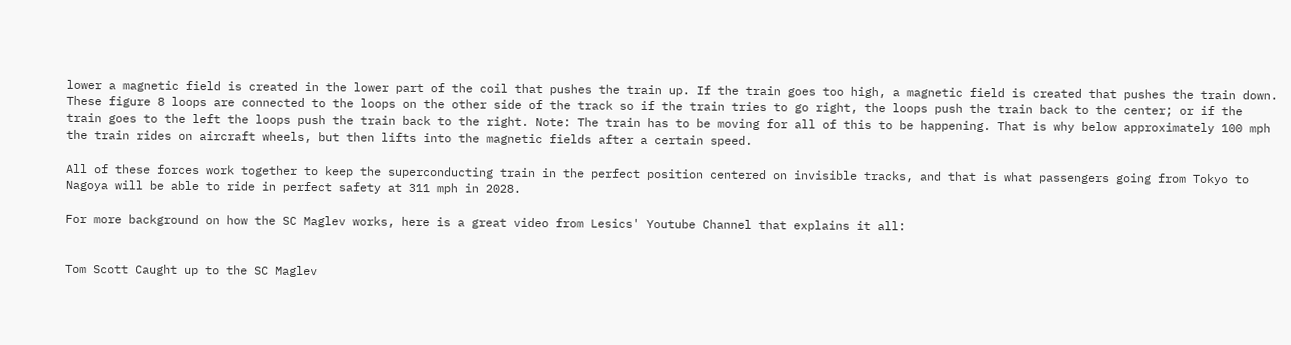lower a magnetic field is created in the lower part of the coil that pushes the train up. If the train goes too high, a magnetic field is created that pushes the train down. These figure 8 loops are connected to the loops on the other side of the track so if the train tries to go right, the loops push the train back to the center; or if the train goes to the left the loops push the train back to the right. Note: The train has to be moving for all of this to be happening. That is why below approximately 100 mph the train rides on aircraft wheels, but then lifts into the magnetic fields after a certain speed.

All of these forces work together to keep the superconducting train in the perfect position centered on invisible tracks, and that is what passengers going from Tokyo to Nagoya will be able to ride in perfect safety at 311 mph in 2028.

For more background on how the SC Maglev works, here is a great video from Lesics' Youtube Channel that explains it all:


Tom Scott Caught up to the SC Maglev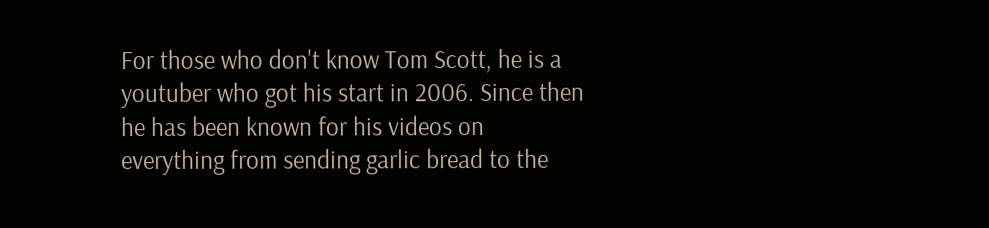For those who don't know Tom Scott, he is a youtuber who got his start in 2006. Since then he has been known for his videos on everything from sending garlic bread to the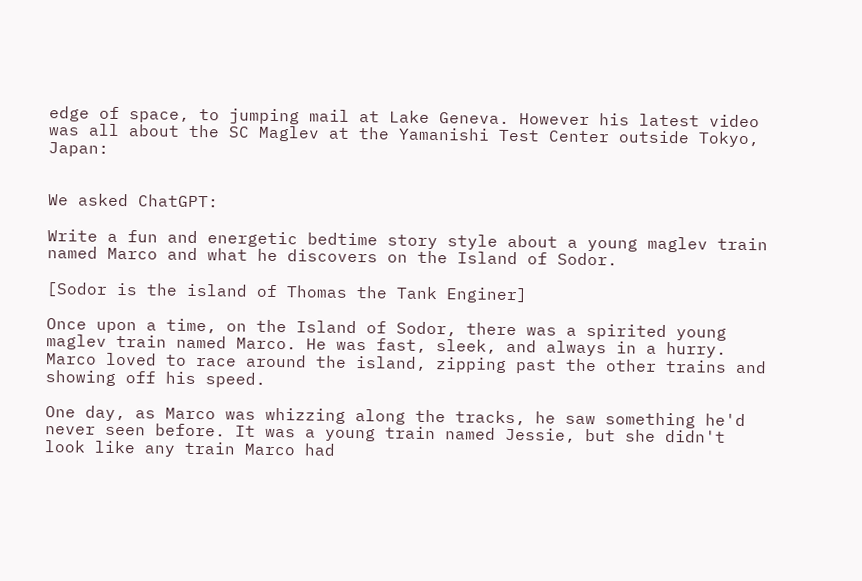edge of space, to jumping mail at Lake Geneva. However his latest video was all about the SC Maglev at the Yamanishi Test Center outside Tokyo, Japan:


We asked ChatGPT:

Write a fun and energetic bedtime story style about a young maglev train named Marco and what he discovers on the Island of Sodor.

[Sodor is the island of Thomas the Tank Enginer]

Once upon a time, on the Island of Sodor, there was a spirited young maglev train named Marco. He was fast, sleek, and always in a hurry. Marco loved to race around the island, zipping past the other trains and showing off his speed.

One day, as Marco was whizzing along the tracks, he saw something he'd never seen before. It was a young train named Jessie, but she didn't look like any train Marco had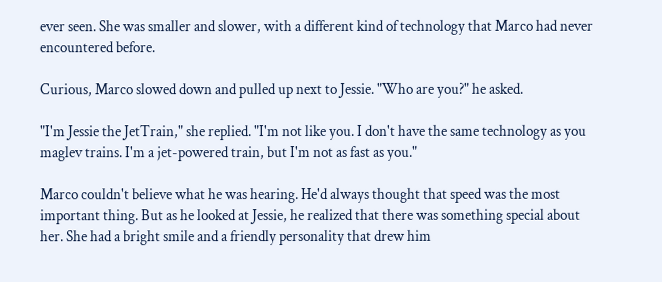ever seen. She was smaller and slower, with a different kind of technology that Marco had never encountered before.

Curious, Marco slowed down and pulled up next to Jessie. "Who are you?" he asked.

"I'm Jessie the JetTrain," she replied. "I'm not like you. I don't have the same technology as you maglev trains. I'm a jet-powered train, but I'm not as fast as you."

Marco couldn't believe what he was hearing. He'd always thought that speed was the most important thing. But as he looked at Jessie, he realized that there was something special about her. She had a bright smile and a friendly personality that drew him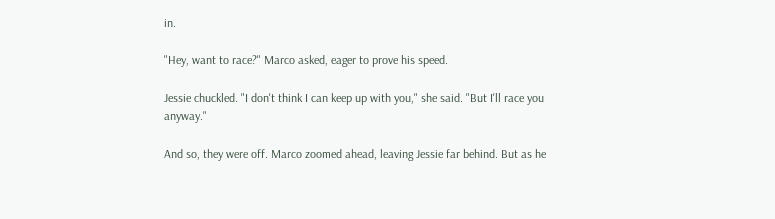in.

"Hey, want to race?" Marco asked, eager to prove his speed.

Jessie chuckled. "I don't think I can keep up with you," she said. "But I'll race you anyway."

And so, they were off. Marco zoomed ahead, leaving Jessie far behind. But as he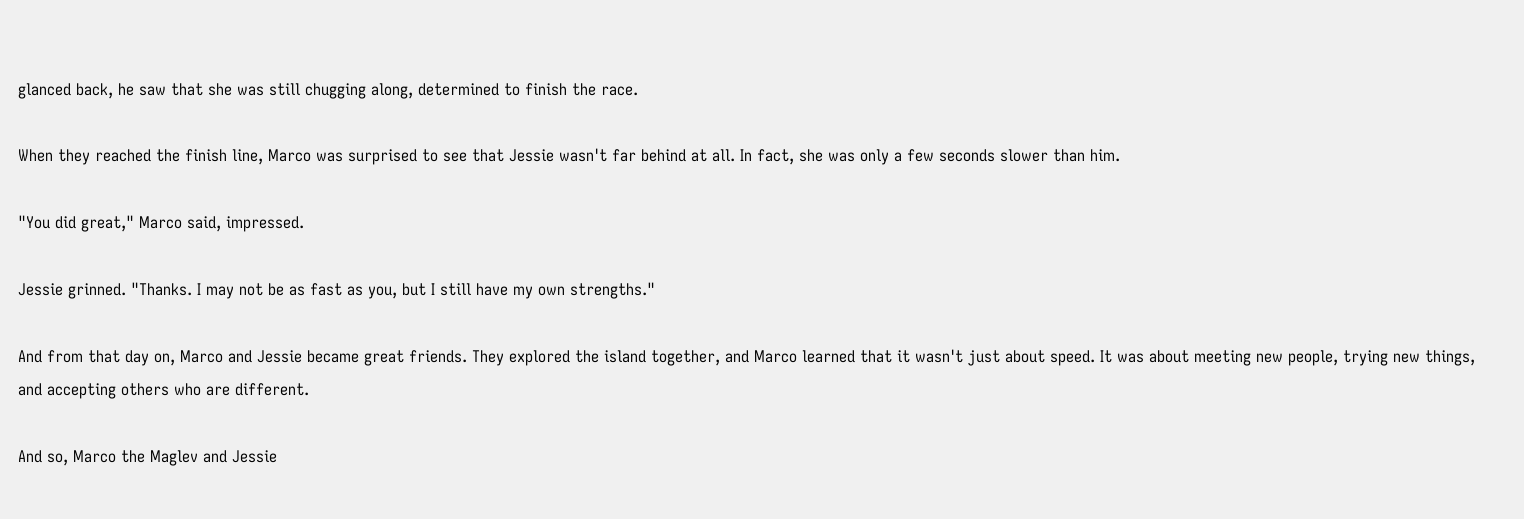glanced back, he saw that she was still chugging along, determined to finish the race.

When they reached the finish line, Marco was surprised to see that Jessie wasn't far behind at all. In fact, she was only a few seconds slower than him.

"You did great," Marco said, impressed.

Jessie grinned. "Thanks. I may not be as fast as you, but I still have my own strengths."

And from that day on, Marco and Jessie became great friends. They explored the island together, and Marco learned that it wasn't just about speed. It was about meeting new people, trying new things, and accepting others who are different.

And so, Marco the Maglev and Jessie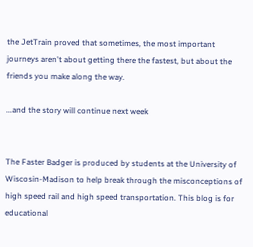the JetTrain proved that sometimes, the most important journeys aren't about getting there the fastest, but about the friends you make along the way.

...and the story will continue next week


The Faster Badger is produced by students at the University of Wiscosin-Madison to help break through the misconceptions of high speed rail and high speed transportation. This blog is for educational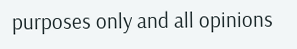purposes only and all opinions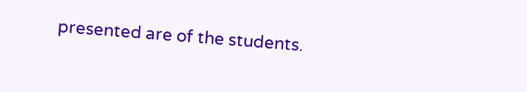presented are of the students.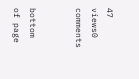47 views0 comments


bottom of page